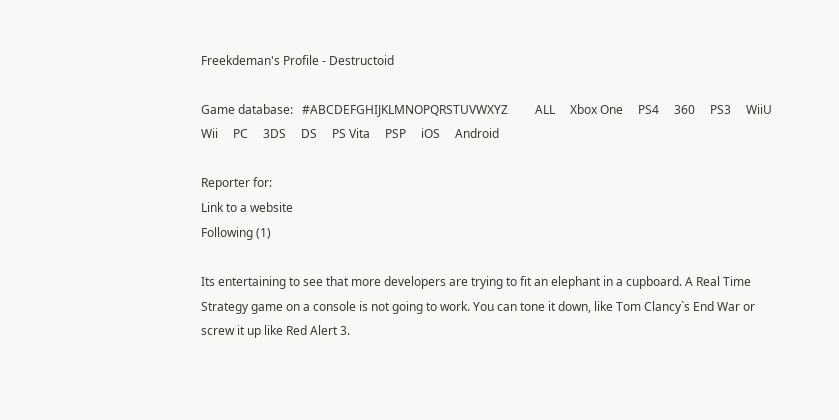Freekdeman's Profile - Destructoid

Game database:   #ABCDEFGHIJKLMNOPQRSTUVWXYZ         ALL     Xbox One     PS4     360     PS3     WiiU     Wii     PC     3DS     DS     PS Vita     PSP     iOS     Android

Reporter for:
Link to a website
Following (1)

Its entertaining to see that more developers are trying to fit an elephant in a cupboard. A Real Time Strategy game on a console is not going to work. You can tone it down, like Tom Clancy`s End War or screw it up like Red Alert 3.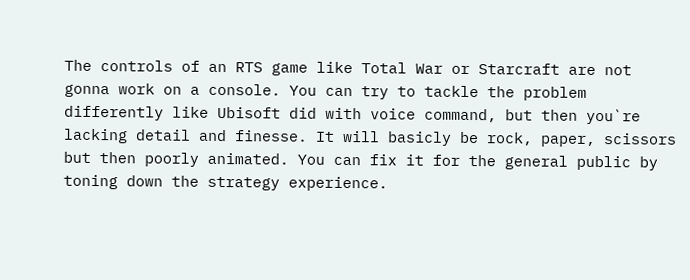The controls of an RTS game like Total War or Starcraft are not gonna work on a console. You can try to tackle the problem differently like Ubisoft did with voice command, but then you`re lacking detail and finesse. It will basicly be rock, paper, scissors but then poorly animated. You can fix it for the general public by toning down the strategy experience.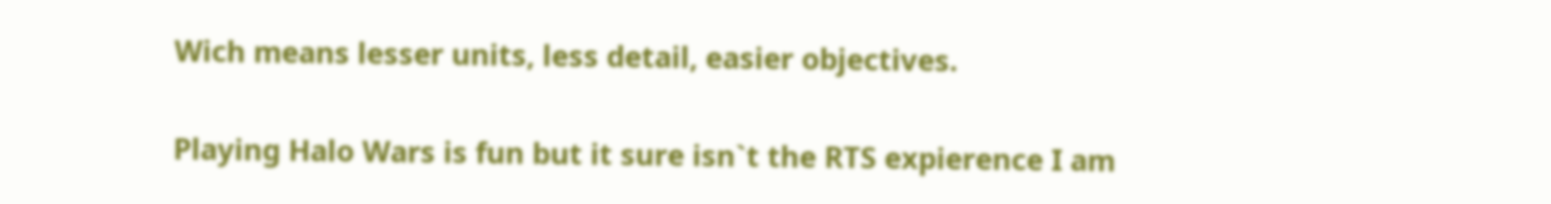Wich means lesser units, less detail, easier objectives.

Playing Halo Wars is fun but it sure isn`t the RTS expierence I am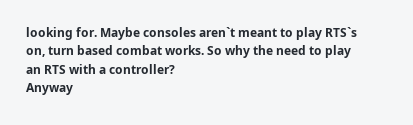looking for. Maybe consoles aren`t meant to play RTS`s on, turn based combat works. So why the need to play an RTS with a controller?
Anyway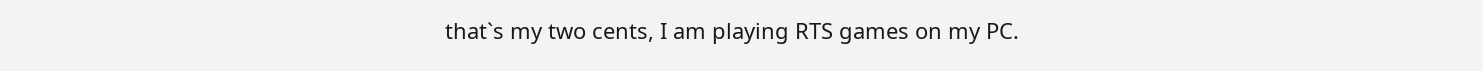that`s my two cents, I am playing RTS games on my PC.